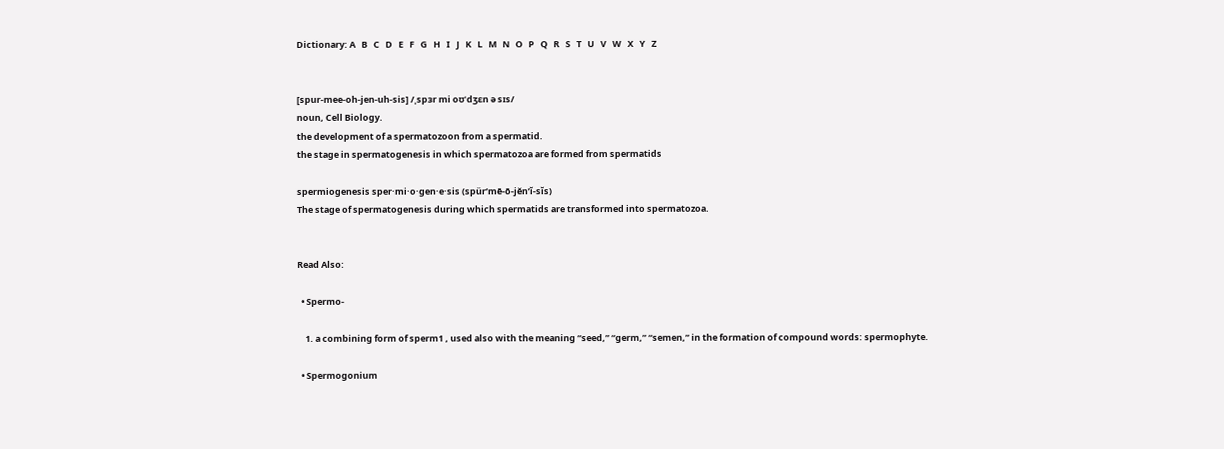Dictionary: A   B   C   D   E   F   G   H   I   J   K   L   M   N   O   P   Q   R   S   T   U   V   W   X   Y   Z


[spur-mee-oh-jen-uh-sis] /ˌspɜr mi oʊˈdʒɛn ə sɪs/
noun, Cell Biology.
the development of a spermatozoon from a spermatid.
the stage in spermatogenesis in which spermatozoa are formed from spermatids

spermiogenesis sper·mi·o·gen·e·sis (spür’mē-ō-jěn’ĭ-sĭs)
The stage of spermatogenesis during which spermatids are transformed into spermatozoa.


Read Also:

  • Spermo-

    1. a combining form of sperm1 , used also with the meaning “seed,” “germ,” “semen,” in the formation of compound words: spermophyte.

  • Spermogonium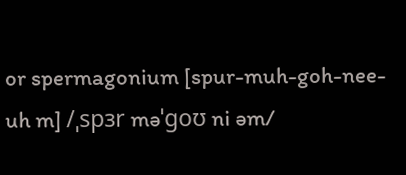or spermagonium [spur-muh-goh-nee-uh m] /ˌspɜr məˈgoʊ ni əm/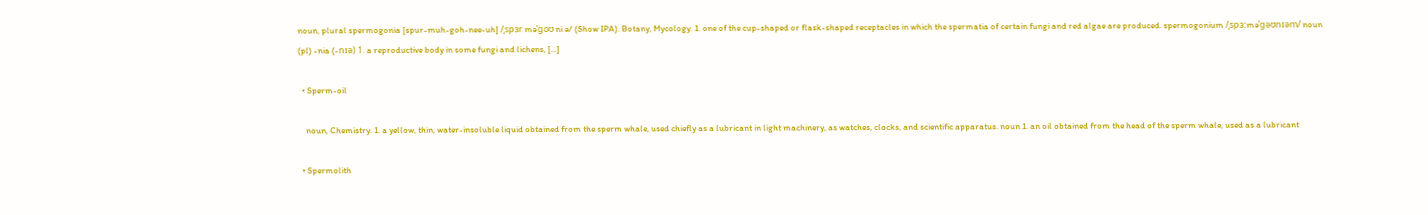noun, plural spermogonia [spur-muh-goh-nee-uh] /ˌspɜr məˈgoʊ ni ə/ (Show IPA). Botany, Mycology. 1. one of the cup-shaped or flask-shaped receptacles in which the spermatia of certain fungi and red algae are produced. spermogonium /ˌspɜːməˈɡəʊnɪəm/ noun (pl) -nia (-nɪə) 1. a reproductive body in some fungi and lichens, […]

  • Sperm-oil

    noun, Chemistry. 1. a yellow, thin, water-insoluble liquid obtained from the sperm whale, used chiefly as a lubricant in light machinery, as watches, clocks, and scientific apparatus. noun 1. an oil obtained from the head of the sperm whale, used as a lubricant

  • Spermolith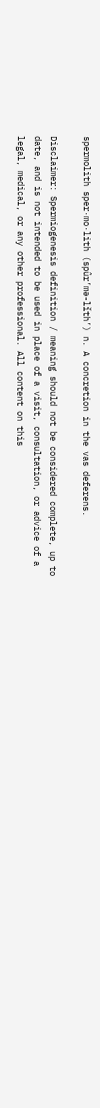spermolith sper·mo·lith (spûr’mə-lĭth’) n. A concretion in the vas deferens.

Disclaimer: Spermiogenesis definition / meaning should not be considered complete, up to date, and is not intended to be used in place of a visit, consultation, or advice of a legal, medical, or any other professional. All content on this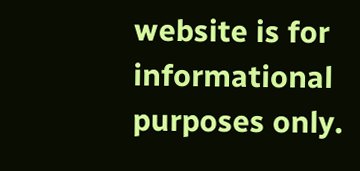website is for informational purposes only.